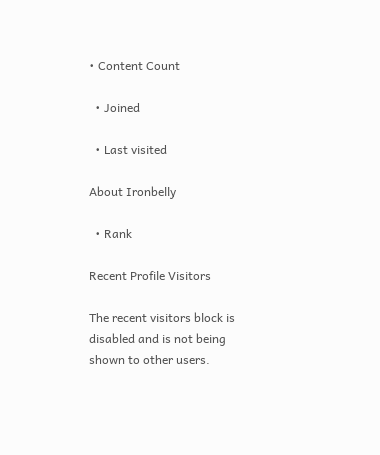• Content Count

  • Joined

  • Last visited

About Ironbelly

  • Rank

Recent Profile Visitors

The recent visitors block is disabled and is not being shown to other users.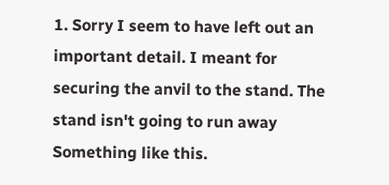1. Sorry I seem to have left out an important detail. I meant for securing the anvil to the stand. The stand isn't going to run away Something like this.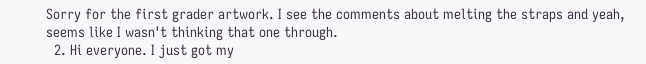Sorry for the first grader artwork. I see the comments about melting the straps and yeah, seems like I wasn't thinking that one through.
  2. Hi everyone. I just got my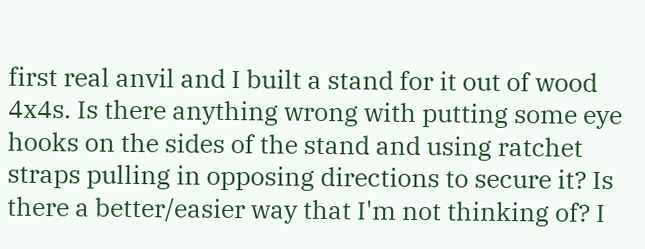first real anvil and I built a stand for it out of wood 4x4s. Is there anything wrong with putting some eye hooks on the sides of the stand and using ratchet straps pulling in opposing directions to secure it? Is there a better/easier way that I'm not thinking of? I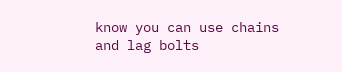know you can use chains and lag bolts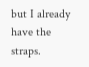but I already have the straps.